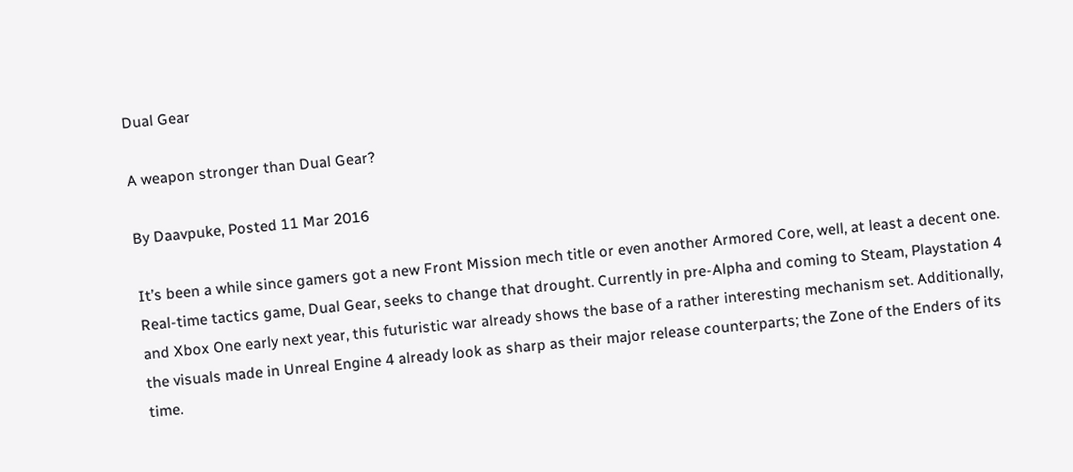Dual Gear

A weapon stronger than Dual Gear?

By Daavpuke, Posted 11 Mar 2016

It’s been a while since gamers got a new Front Mission mech title or even another Armored Core, well, at least a decent one. Real-time tactics game, Dual Gear, seeks to change that drought. Currently in pre-Alpha and coming to Steam, Playstation 4 and Xbox One early next year, this futuristic war already shows the base of a rather interesting mechanism set. Additionally, the visuals made in Unreal Engine 4 already look as sharp as their major release counterparts; the Zone of the Enders of its time.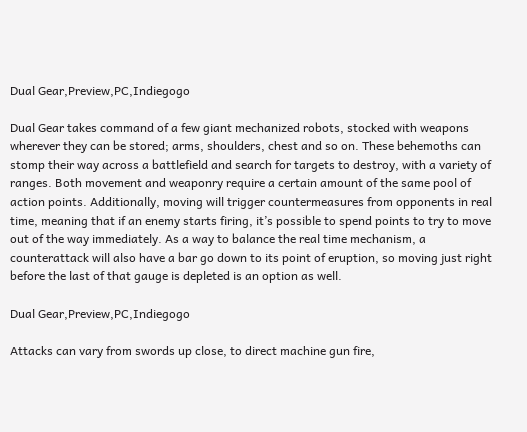Dual Gear,Preview,PC,Indiegogo

Dual Gear takes command of a few giant mechanized robots, stocked with weapons wherever they can be stored; arms, shoulders, chest and so on. These behemoths can stomp their way across a battlefield and search for targets to destroy, with a variety of ranges. Both movement and weaponry require a certain amount of the same pool of action points. Additionally, moving will trigger countermeasures from opponents in real time, meaning that if an enemy starts firing, it’s possible to spend points to try to move out of the way immediately. As a way to balance the real time mechanism, a counterattack will also have a bar go down to its point of eruption, so moving just right before the last of that gauge is depleted is an option as well.

Dual Gear,Preview,PC,Indiegogo

Attacks can vary from swords up close, to direct machine gun fire,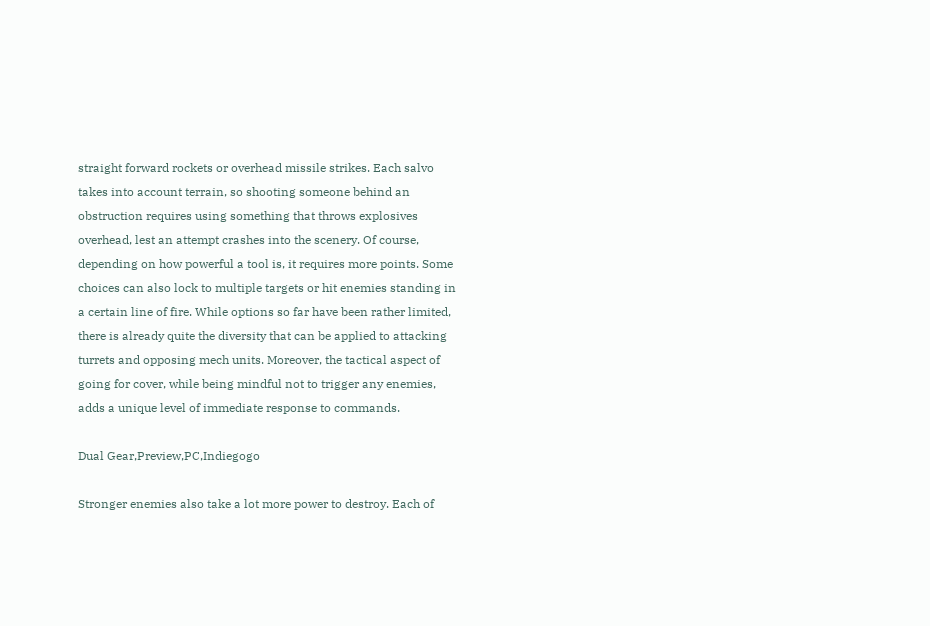straight forward rockets or overhead missile strikes. Each salvo takes into account terrain, so shooting someone behind an obstruction requires using something that throws explosives overhead, lest an attempt crashes into the scenery. Of course, depending on how powerful a tool is, it requires more points. Some choices can also lock to multiple targets or hit enemies standing in a certain line of fire. While options so far have been rather limited, there is already quite the diversity that can be applied to attacking turrets and opposing mech units. Moreover, the tactical aspect of going for cover, while being mindful not to trigger any enemies, adds a unique level of immediate response to commands.

Dual Gear,Preview,PC,Indiegogo

Stronger enemies also take a lot more power to destroy. Each of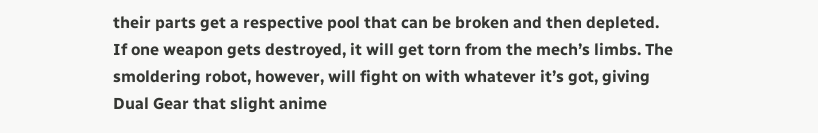their parts get a respective pool that can be broken and then depleted. If one weapon gets destroyed, it will get torn from the mech’s limbs. The smoldering robot, however, will fight on with whatever it’s got, giving Dual Gear that slight anime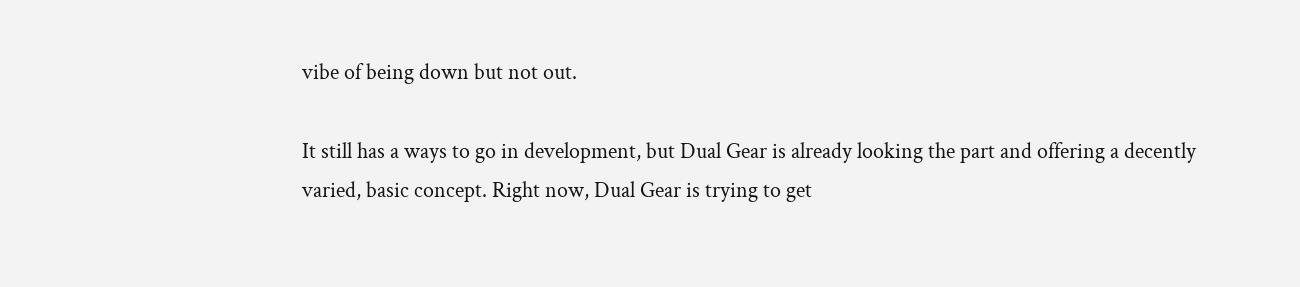vibe of being down but not out.

It still has a ways to go in development, but Dual Gear is already looking the part and offering a decently varied, basic concept. Right now, Dual Gear is trying to get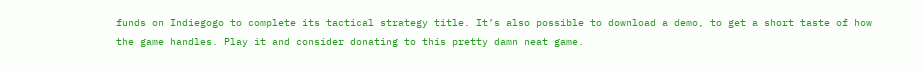funds on Indiegogo to complete its tactical strategy title. It’s also possible to download a demo, to get a short taste of how the game handles. Play it and consider donating to this pretty damn neat game.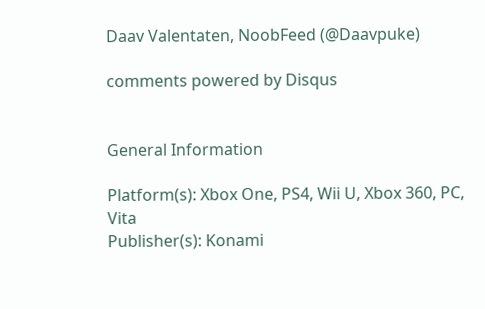Daav Valentaten, NoobFeed (@Daavpuke)

comments powered by Disqus


General Information

Platform(s): Xbox One, PS4, Wii U, Xbox 360, PC, Vita
Publisher(s): Konami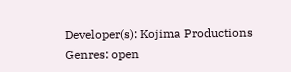Developer(s): Kojima Productions
Genres: open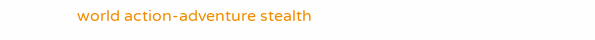world action-adventure stealth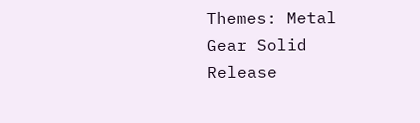Themes: Metal Gear Solid
Release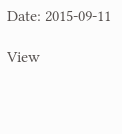Date: 2015-09-11

View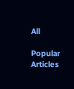All

Popular Articles